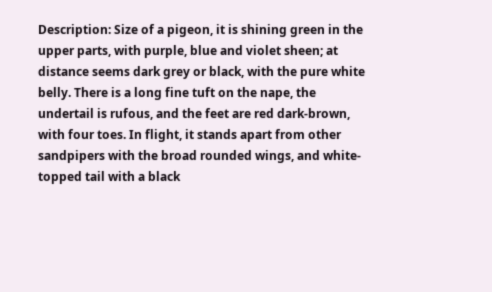Description: Size of a pigeon, it is shining green in the upper parts, with purple, blue and violet sheen; at distance seems dark grey or black, with the pure white belly. There is a long fine tuft on the nape, the undertail is rufous, and the feet are red dark-brown, with four toes. In flight, it stands apart from other sandpipers with the broad rounded wings, and white-topped tail with a black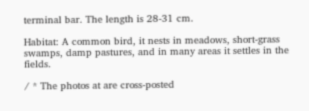terminal bar. The length is 28-31 cm.

Habitat: A common bird, it nests in meadows, short-grass swamps, damp pastures, and in many areas it settles in the fields.

/ * The photos at are cross-posted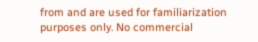from and are used for familiarization purposes only. No commercial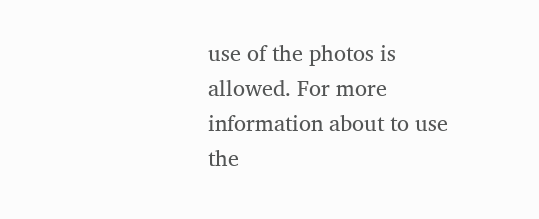use of the photos is allowed. For more information about to use the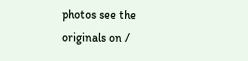photos see the originals on /